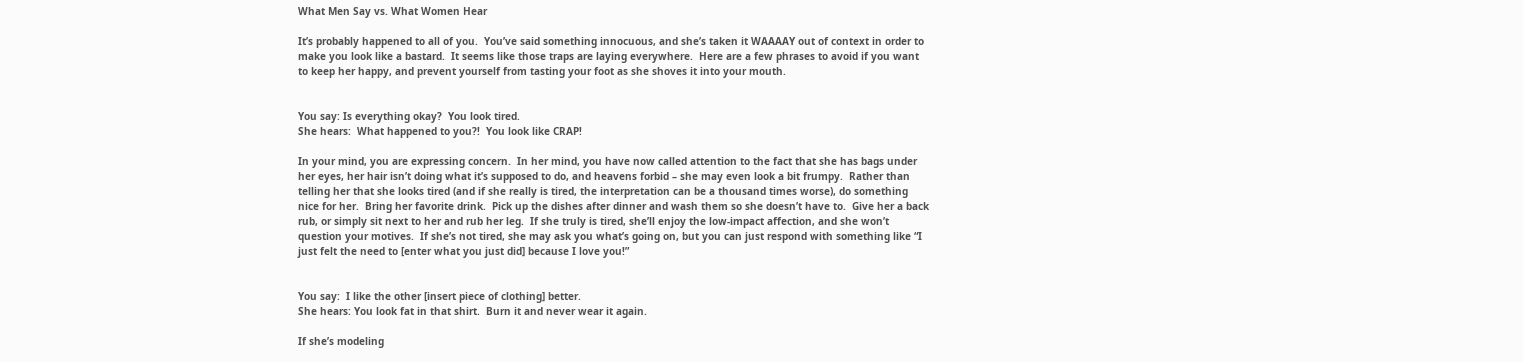What Men Say vs. What Women Hear

It’s probably happened to all of you.  You’ve said something innocuous, and she’s taken it WAAAAY out of context in order to make you look like a bastard.  It seems like those traps are laying everywhere.  Here are a few phrases to avoid if you want to keep her happy, and prevent yourself from tasting your foot as she shoves it into your mouth.


You say: Is everything okay?  You look tired.
She hears:  What happened to you?!  You look like CRAP!

In your mind, you are expressing concern.  In her mind, you have now called attention to the fact that she has bags under her eyes, her hair isn’t doing what it’s supposed to do, and heavens forbid – she may even look a bit frumpy.  Rather than telling her that she looks tired (and if she really is tired, the interpretation can be a thousand times worse), do something nice for her.  Bring her favorite drink.  Pick up the dishes after dinner and wash them so she doesn’t have to.  Give her a back rub, or simply sit next to her and rub her leg.  If she truly is tired, she’ll enjoy the low-impact affection, and she won’t question your motives.  If she’s not tired, she may ask you what’s going on, but you can just respond with something like “I just felt the need to [enter what you just did] because I love you!”


You say:  I like the other [insert piece of clothing] better.
She hears: You look fat in that shirt.  Burn it and never wear it again.

If she’s modeling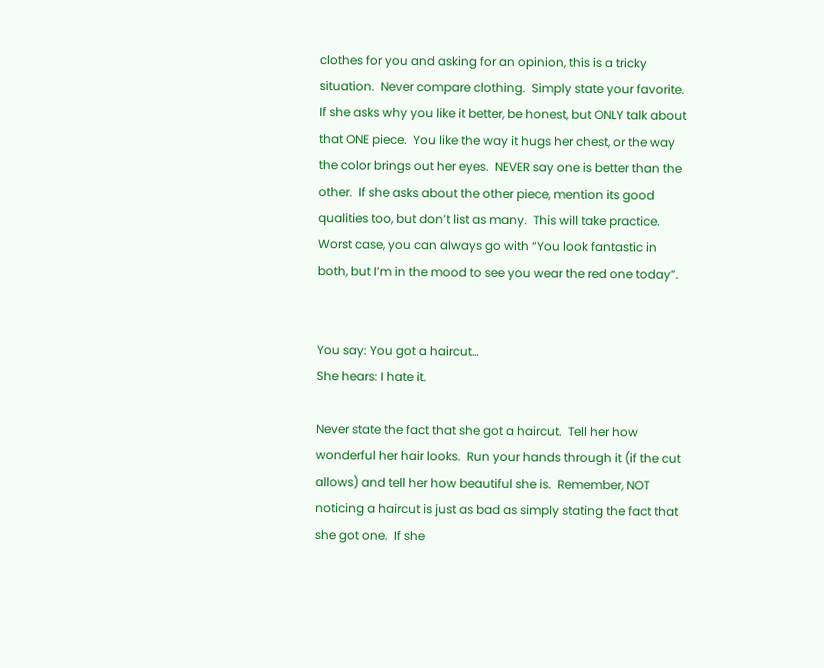clothes for you and asking for an opinion, this is a tricky situation.  Never compare clothing.  Simply state your favorite.  If she asks why you like it better, be honest, but ONLY talk about that ONE piece.  You like the way it hugs her chest, or the way the color brings out her eyes.  NEVER say one is better than the other.  If she asks about the other piece, mention its good qualities too, but don’t list as many.  This will take practice.  Worst case, you can always go with “You look fantastic in both, but I’m in the mood to see you wear the red one today”.


You say: You got a haircut…
She hears: I hate it.

Never state the fact that she got a haircut.  Tell her how wonderful her hair looks.  Run your hands through it (if the cut allows) and tell her how beautiful she is.  Remember, NOT noticing a haircut is just as bad as simply stating the fact that she got one.  If she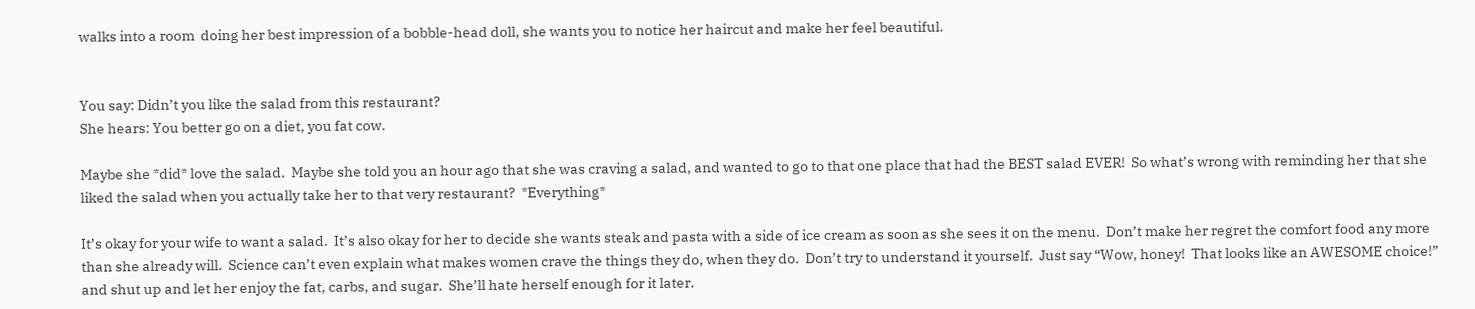walks into a room  doing her best impression of a bobble-head doll, she wants you to notice her haircut and make her feel beautiful.


You say: Didn’t you like the salad from this restaurant?
She hears: You better go on a diet, you fat cow.

Maybe she *did* love the salad.  Maybe she told you an hour ago that she was craving a salad, and wanted to go to that one place that had the BEST salad EVER!  So what’s wrong with reminding her that she liked the salad when you actually take her to that very restaurant?  *Everything*

It’s okay for your wife to want a salad.  It’s also okay for her to decide she wants steak and pasta with a side of ice cream as soon as she sees it on the menu.  Don’t make her regret the comfort food any more than she already will.  Science can’t even explain what makes women crave the things they do, when they do.  Don’t try to understand it yourself.  Just say “Wow, honey!  That looks like an AWESOME choice!” and shut up and let her enjoy the fat, carbs, and sugar.  She’ll hate herself enough for it later.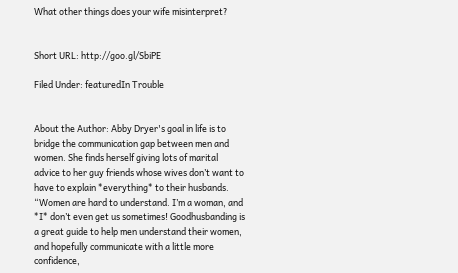What other things does your wife misinterpret?


Short URL: http://goo.gl/SbiPE

Filed Under: featuredIn Trouble


About the Author: Abby Dryer's goal in life is to bridge the communication gap between men and women. She finds herself giving lots of marital advice to her guy friends whose wives don’t want to have to explain *everything* to their husbands. “Women are hard to understand. I’m a woman, and *I* don’t even get us sometimes! Goodhusbanding is a great guide to help men understand their women, and hopefully communicate with a little more confidence,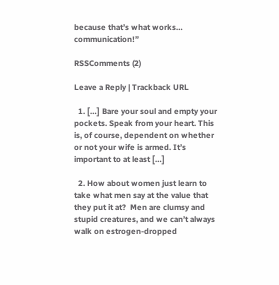because that’s what works… communication!”

RSSComments (2)

Leave a Reply | Trackback URL

  1. […] Bare your soul and empty your pockets. Speak from your heart. This is, of course, dependent on whether or not your wife is armed. It’s important to at least […]

  2. How about women just learn to take what men say at the value that they put it at?  Men are clumsy and stupid creatures, and we can’t always walk on estrogen-dropped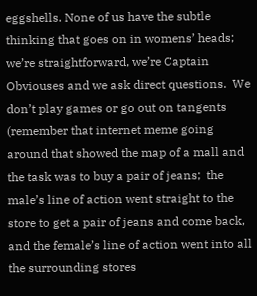eggshells. None of us have the subtle thinking that goes on in womens’ heads;  we’re straightforward, we’re Captain Obviouses and we ask direct questions.  We don’t play games or go out on tangents (remember that internet meme going around that showed the map of a mall and the task was to buy a pair of jeans;  the male’s line of action went straight to the store to get a pair of jeans and come back, and the female’s line of action went into all the surrounding stores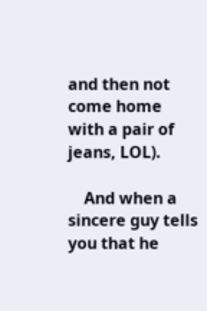and then not come home with a pair of jeans, LOL).

    And when a sincere guy tells you that he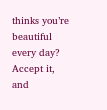thinks you’re beautiful every day?  Accept it, and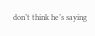don’t think he’s saying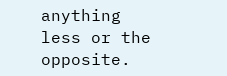anything less or the opposite.